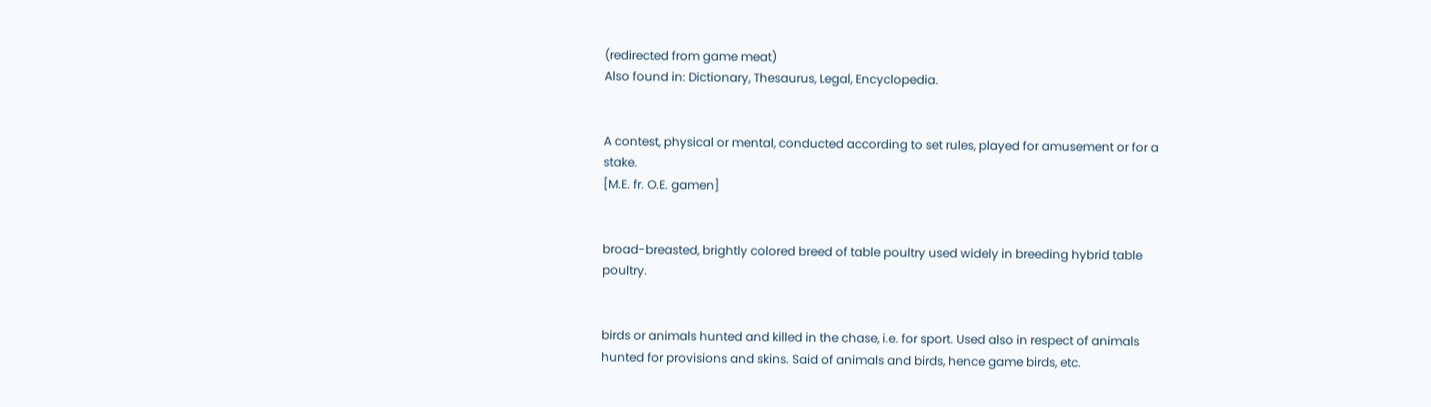(redirected from game meat)
Also found in: Dictionary, Thesaurus, Legal, Encyclopedia.


A contest, physical or mental, conducted according to set rules, played for amusement or for a stake.
[M.E. fr. O.E. gamen]


broad-breasted, brightly colored breed of table poultry used widely in breeding hybrid table poultry.


birds or animals hunted and killed in the chase, i.e. for sport. Used also in respect of animals hunted for provisions and skins. Said of animals and birds, hence game birds, etc.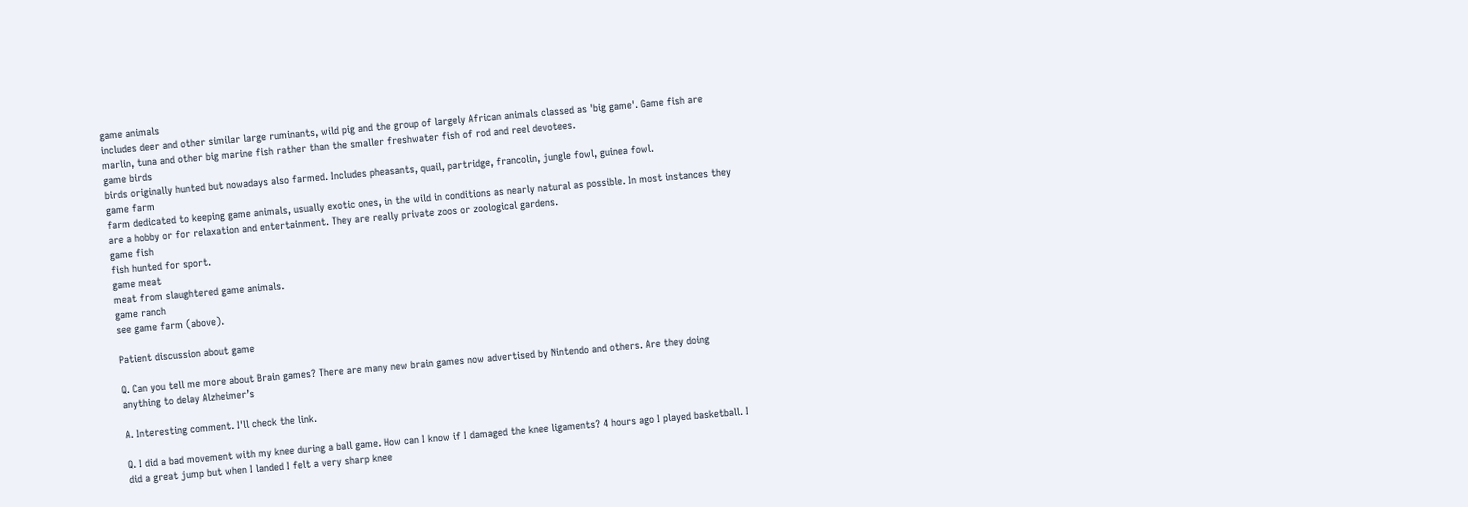game animals
includes deer and other similar large ruminants, wild pig and the group of largely African animals classed as 'big game'. Game fish are marlin, tuna and other big marine fish rather than the smaller freshwater fish of rod and reel devotees.
game birds
birds originally hunted but nowadays also farmed. Includes pheasants, quail, partridge, francolin, jungle fowl, guinea fowl.
game farm
farm dedicated to keeping game animals, usually exotic ones, in the wild in conditions as nearly natural as possible. In most instances they are a hobby or for relaxation and entertainment. They are really private zoos or zoological gardens.
game fish
fish hunted for sport.
game meat
meat from slaughtered game animals.
game ranch
see game farm (above).

Patient discussion about game

Q. Can you tell me more about Brain games? There are many new brain games now advertised by Nintendo and others. Are they doing anything to delay Alzheimer’s

A. Interesting comment. I'll check the link.

Q. I did a bad movement with my knee during a ball game. How can I know if I damaged the knee ligaments? 4 hours ago I played basketball. I did a great jump but when I landed I felt a very sharp knee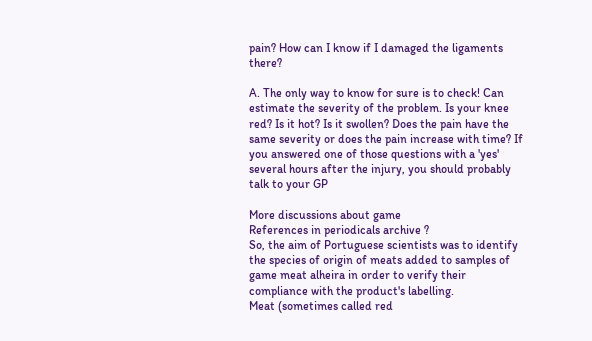pain? How can I know if I damaged the ligaments there?

A. The only way to know for sure is to check! Can estimate the severity of the problem. Is your knee red? Is it hot? Is it swollen? Does the pain have the same severity or does the pain increase with time? If you answered one of those questions with a 'yes' several hours after the injury, you should probably talk to your GP

More discussions about game
References in periodicals archive ?
So, the aim of Portuguese scientists was to identify the species of origin of meats added to samples of game meat alheira in order to verify their compliance with the product's labelling.
Meat (sometimes called red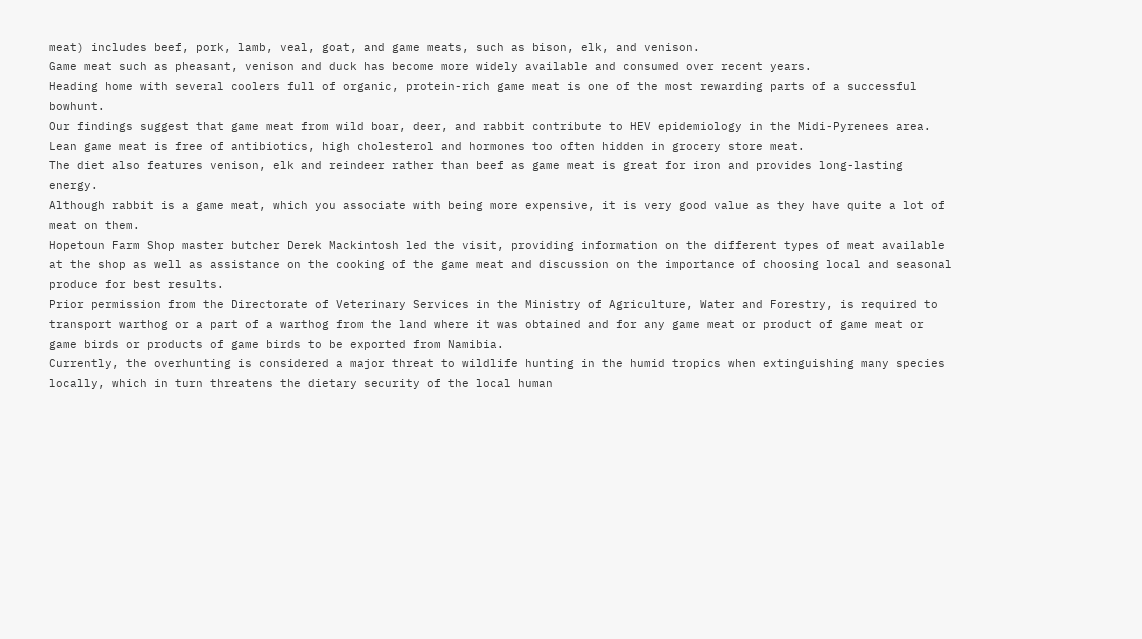meat) includes beef, pork, lamb, veal, goat, and game meats, such as bison, elk, and venison.
Game meat such as pheasant, venison and duck has become more widely available and consumed over recent years.
Heading home with several coolers full of organic, protein-rich game meat is one of the most rewarding parts of a successful bowhunt.
Our findings suggest that game meat from wild boar, deer, and rabbit contribute to HEV epidemiology in the Midi-Pyrenees area.
Lean game meat is free of antibiotics, high cholesterol and hormones too often hidden in grocery store meat.
The diet also features venison, elk and reindeer rather than beef as game meat is great for iron and provides long-lasting energy.
Although rabbit is a game meat, which you associate with being more expensive, it is very good value as they have quite a lot of meat on them.
Hopetoun Farm Shop master butcher Derek Mackintosh led the visit, providing information on the different types of meat available at the shop as well as assistance on the cooking of the game meat and discussion on the importance of choosing local and seasonal produce for best results.
Prior permission from the Directorate of Veterinary Services in the Ministry of Agriculture, Water and Forestry, is required to transport warthog or a part of a warthog from the land where it was obtained and for any game meat or product of game meat or game birds or products of game birds to be exported from Namibia.
Currently, the overhunting is considered a major threat to wildlife hunting in the humid tropics when extinguishing many species locally, which in turn threatens the dietary security of the local human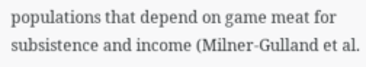populations that depend on game meat for subsistence and income (Milner-Gulland et al.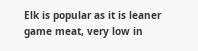Elk is popular as it is leaner game meat, very low in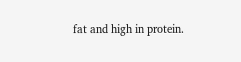fat and high in protein.